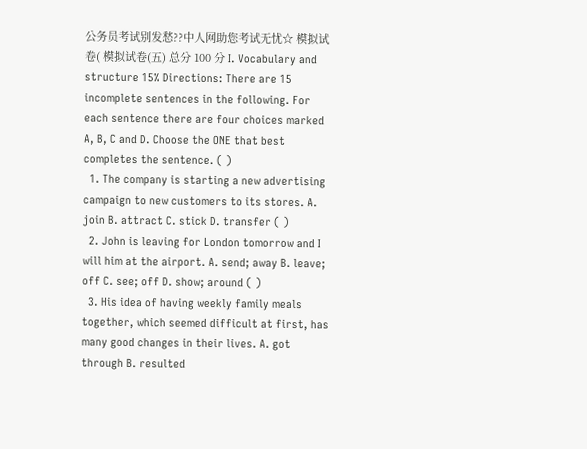公务员考试别发愁??中人网助您考试无忧☆ 模拟试卷( 模拟试卷(五) 总分 100 分 I. Vocabulary and structure 15% Directions: There are 15 incomplete sentences in the following. For each sentence there are four choices marked A, B, C and D. Choose the ONE that best completes the sentence. ( )
  1. The company is starting a new advertising campaign to new customers to its stores. A. join B. attract C. stick D. transfer ( )
  2. John is leaving for London tomorrow and I will him at the airport. A. send; away B. leave; off C. see; off D. show; around ( )
  3. His idea of having weekly family meals together, which seemed difficult at first, has many good changes in their lives. A. got through B. resulted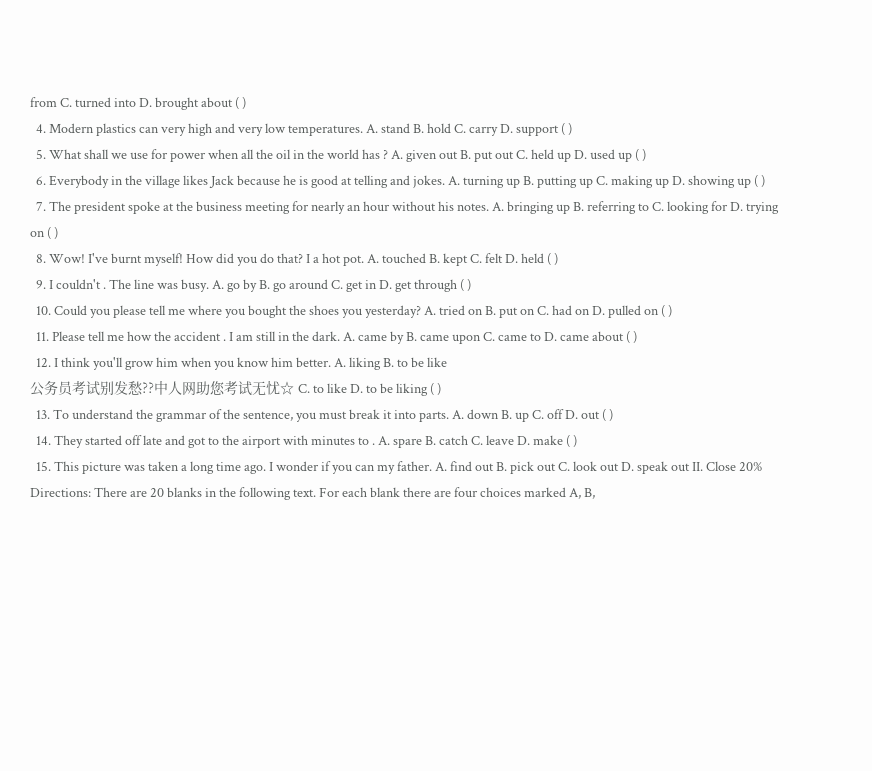from C. turned into D. brought about ( )
  4. Modern plastics can very high and very low temperatures. A. stand B. hold C. carry D. support ( )
  5. What shall we use for power when all the oil in the world has ? A. given out B. put out C. held up D. used up ( )
  6. Everybody in the village likes Jack because he is good at telling and jokes. A. turning up B. putting up C. making up D. showing up ( )
  7. The president spoke at the business meeting for nearly an hour without his notes. A. bringing up B. referring to C. looking for D. trying on ( )
  8. Wow! I've burnt myself! How did you do that? I a hot pot. A. touched B. kept C. felt D. held ( )
  9. I couldn't . The line was busy. A. go by B. go around C. get in D. get through ( )
  10. Could you please tell me where you bought the shoes you yesterday? A. tried on B. put on C. had on D. pulled on ( )
  11. Please tell me how the accident . I am still in the dark. A. came by B. came upon C. came to D. came about ( )
  12. I think you'll grow him when you know him better. A. liking B. to be like
公务员考试别发愁??中人网助您考试无忧☆ C. to like D. to be liking ( )
  13. To understand the grammar of the sentence, you must break it into parts. A. down B. up C. off D. out ( )
  14. They started off late and got to the airport with minutes to . A. spare B. catch C. leave D. make ( )
  15. This picture was taken a long time ago. I wonder if you can my father. A. find out B. pick out C. look out D. speak out II. Close 20% Directions: There are 20 blanks in the following text. For each blank there are four choices marked A, B,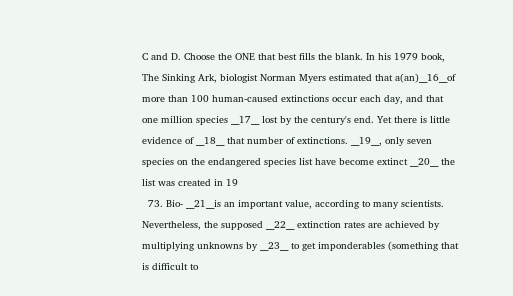C and D. Choose the ONE that best fills the blank. In his 1979 book, The Sinking Ark, biologist Norman Myers estimated that a(an)__16__of more than 100 human-caused extinctions occur each day, and that one million species __17__ lost by the century's end. Yet there is little evidence of __18__ that number of extinctions. __19__, only seven species on the endangered species list have become extinct __20__ the list was created in 19
  73. Bio- __21__is an important value, according to many scientists. Nevertheless, the supposed __22__ extinction rates are achieved by multiplying unknowns by __23__ to get imponderables (something that is difficult to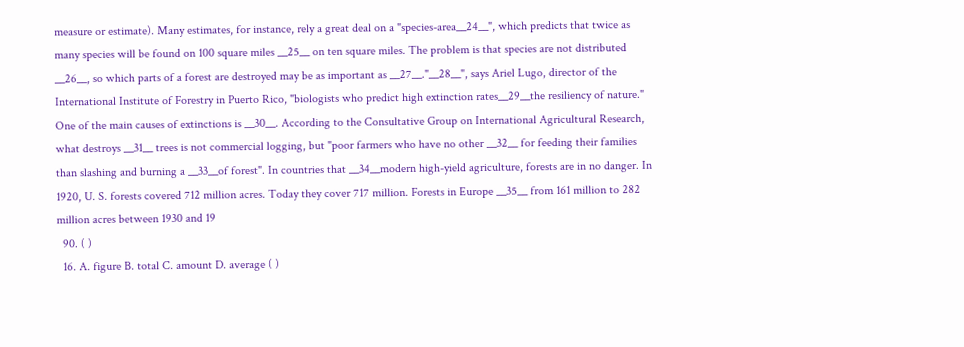measure or estimate). Many estimates, for instance, rely a great deal on a "species-area__24__", which predicts that twice as many species will be found on 100 square miles __25__ on ten square miles. The problem is that species are not distributed __26__, so which parts of a forest are destroyed may be as important as __27__."__28__", says Ariel Lugo, director of the International Institute of Forestry in Puerto Rico, "biologists who predict high extinction rates__29__the resiliency of nature." One of the main causes of extinctions is __30__. According to the Consultative Group on International Agricultural Research, what destroys __31__ trees is not commercial logging, but "poor farmers who have no other __32__ for feeding their families than slashing and burning a __33__of forest". In countries that __34__modern high-yield agriculture, forests are in no danger. In 1920, U. S. forests covered 712 million acres. Today they cover 717 million. Forests in Europe __35__ from 161 million to 282 million acres between 1930 and 19
  90. ( )
  16. A. figure B. total C. amount D. average ( )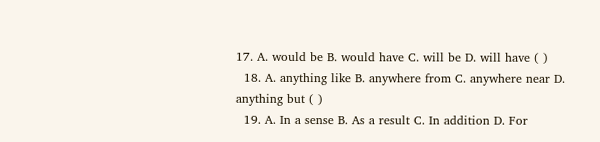17. A. would be B. would have C. will be D. will have ( )
  18. A. anything like B. anywhere from C. anywhere near D. anything but ( )
  19. A. In a sense B. As a result C. In addition D. For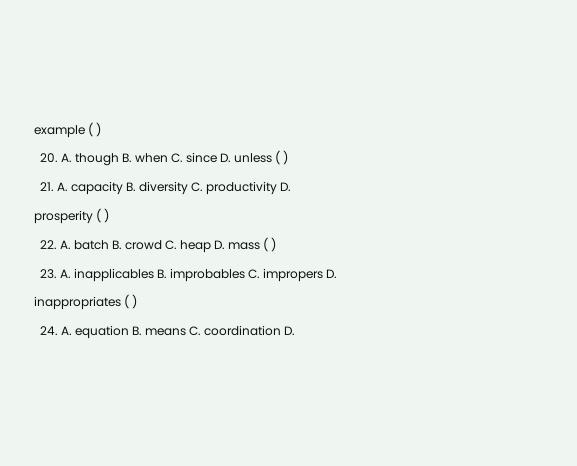example ( )
  20. A. though B. when C. since D. unless ( )
  21. A. capacity B. diversity C. productivity D. prosperity ( )
  22. A. batch B. crowd C. heap D. mass ( )
  23. A. inapplicables B. improbables C. impropers D. inappropriates ( )
  24. A. equation B. means C. coordination D.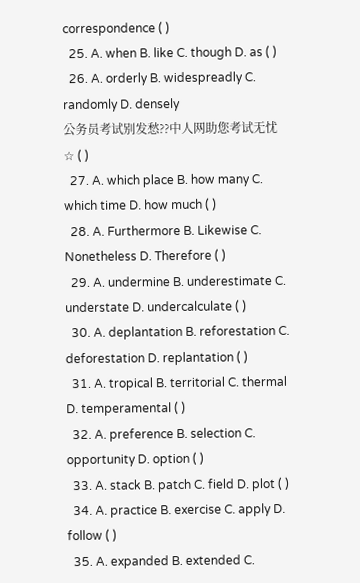correspondence ( )
  25. A. when B. like C. though D. as ( )
  26. A. orderly B. widespreadly C. randomly D. densely
公务员考试别发愁??中人网助您考试无忧☆ ( )
  27. A. which place B. how many C. which time D. how much ( )
  28. A. Furthermore B. Likewise C. Nonetheless D. Therefore ( )
  29. A. undermine B. underestimate C. understate D. undercalculate ( )
  30. A. deplantation B. reforestation C. deforestation D. replantation ( )
  31. A. tropical B. territorial C. thermal D. temperamental ( )
  32. A. preference B. selection C. opportunity D. option ( )
  33. A. stack B. patch C. field D. plot ( )
  34. A. practice B. exercise C. apply D. follow ( )
  35. A. expanded B. extended C.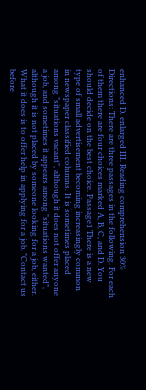enhanced D. enlarged III. Reading comprehension 30% Directions: There are three passages in the following. For each of them there are four choices marked A, B, C, and D. You should decide on the best choice. Passage1 There is a new type of small advertisement becoming increasingly common in newspaper classified columns. It is sometimes placed among "situations vacant", although it does not offer anyone a job, and sometimes it appears among "situations wanted", although it is not placed by someone looking for a job, either. What it does is to offer help in applying for a job. "Contact us before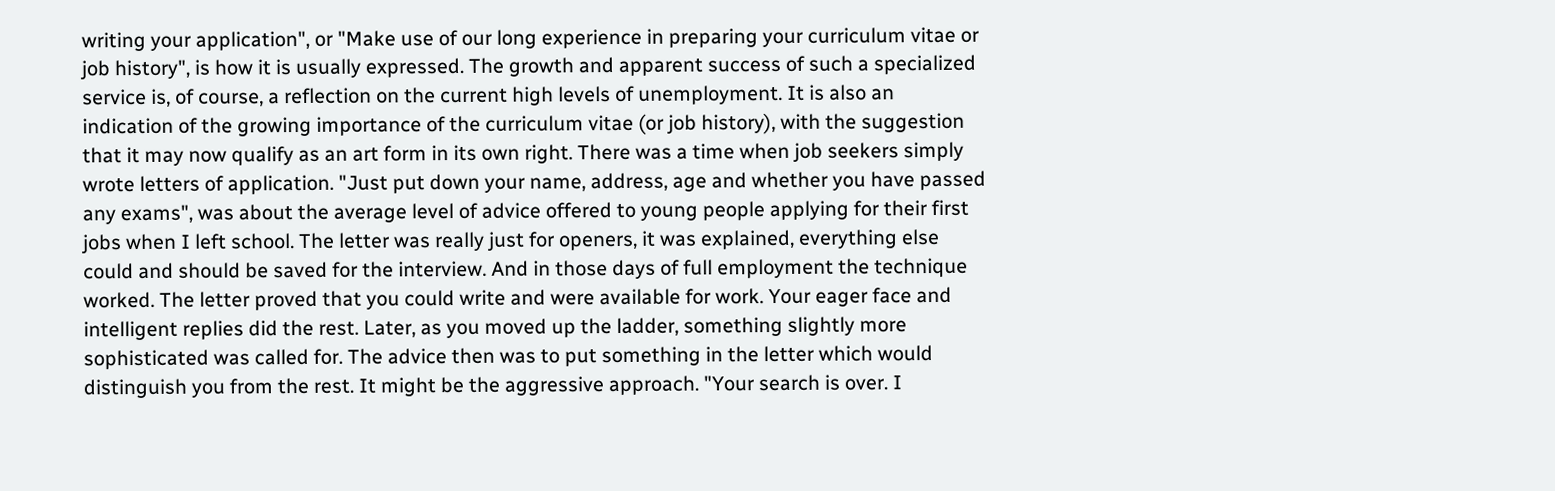writing your application", or "Make use of our long experience in preparing your curriculum vitae or job history", is how it is usually expressed. The growth and apparent success of such a specialized service is, of course, a reflection on the current high levels of unemployment. It is also an indication of the growing importance of the curriculum vitae (or job history), with the suggestion that it may now qualify as an art form in its own right. There was a time when job seekers simply wrote letters of application. "Just put down your name, address, age and whether you have passed any exams", was about the average level of advice offered to young people applying for their first jobs when I left school. The letter was really just for openers, it was explained, everything else could and should be saved for the interview. And in those days of full employment the technique worked. The letter proved that you could write and were available for work. Your eager face and intelligent replies did the rest. Later, as you moved up the ladder, something slightly more sophisticated was called for. The advice then was to put something in the letter which would distinguish you from the rest. It might be the aggressive approach. "Your search is over. I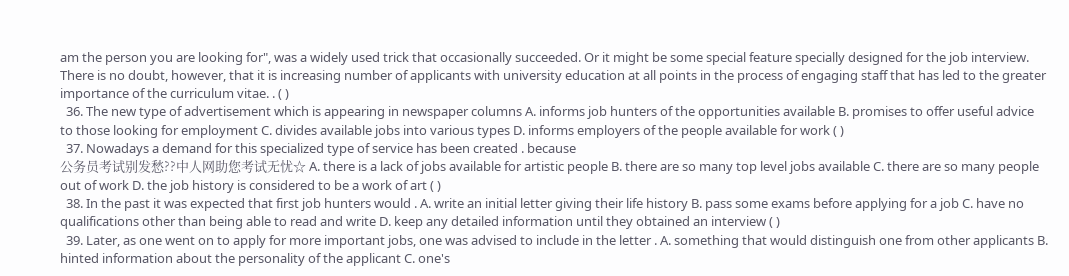am the person you are looking for", was a widely used trick that occasionally succeeded. Or it might be some special feature specially designed for the job interview. There is no doubt, however, that it is increasing number of applicants with university education at all points in the process of engaging staff that has led to the greater importance of the curriculum vitae. . ( )
  36. The new type of advertisement which is appearing in newspaper columns A. informs job hunters of the opportunities available B. promises to offer useful advice to those looking for employment C. divides available jobs into various types D. informs employers of the people available for work ( )
  37. Nowadays a demand for this specialized type of service has been created . because
公务员考试别发愁??中人网助您考试无忧☆ A. there is a lack of jobs available for artistic people B. there are so many top level jobs available C. there are so many people out of work D. the job history is considered to be a work of art ( )
  38. In the past it was expected that first job hunters would . A. write an initial letter giving their life history B. pass some exams before applying for a job C. have no qualifications other than being able to read and write D. keep any detailed information until they obtained an interview ( )
  39. Later, as one went on to apply for more important jobs, one was advised to include in the letter . A. something that would distinguish one from other applicants B. hinted information about the personality of the applicant C. one's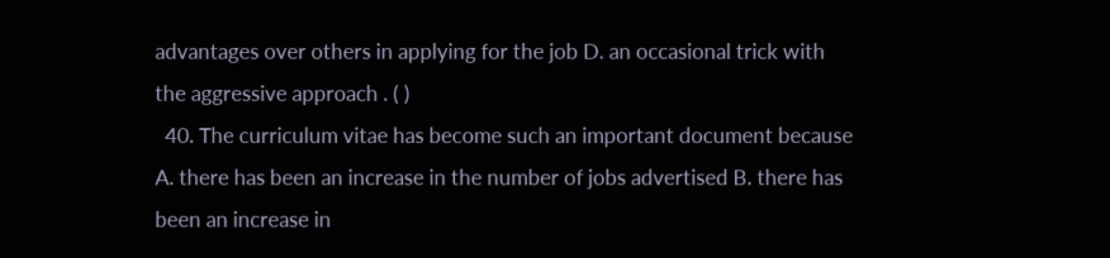advantages over others in applying for the job D. an occasional trick with the aggressive approach . ( )
  40. The curriculum vitae has become such an important document because A. there has been an increase in the number of jobs advertised B. there has been an increase in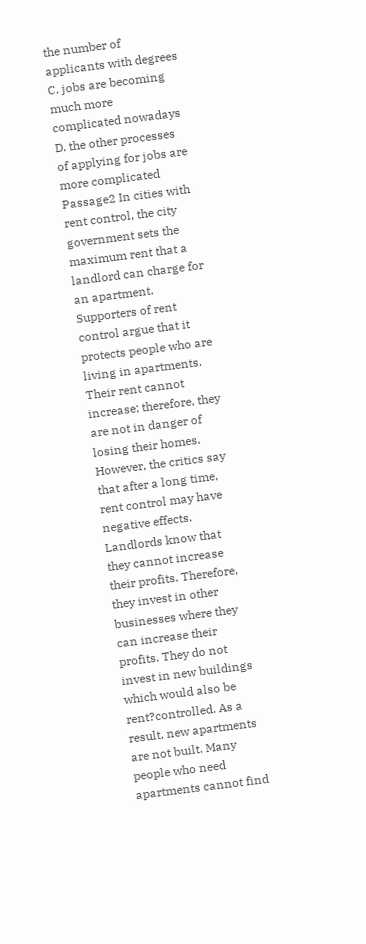the number of applicants with degrees C. jobs are becoming much more complicated nowadays D. the other processes of applying for jobs are more complicated Passage2 In cities with rent control, the city government sets the maximum rent that a landlord can charge for an apartment. Supporters of rent control argue that it protects people who are living in apartments. Their rent cannot increase; therefore, they are not in danger of losing their homes. However, the critics say that after a long time, rent control may have negative effects. Landlords know that they cannot increase their profits. Therefore, they invest in other businesses where they can increase their profits. They do not invest in new buildings which would also be rent?controlled. As a result, new apartments are not built. Many people who need apartments cannot find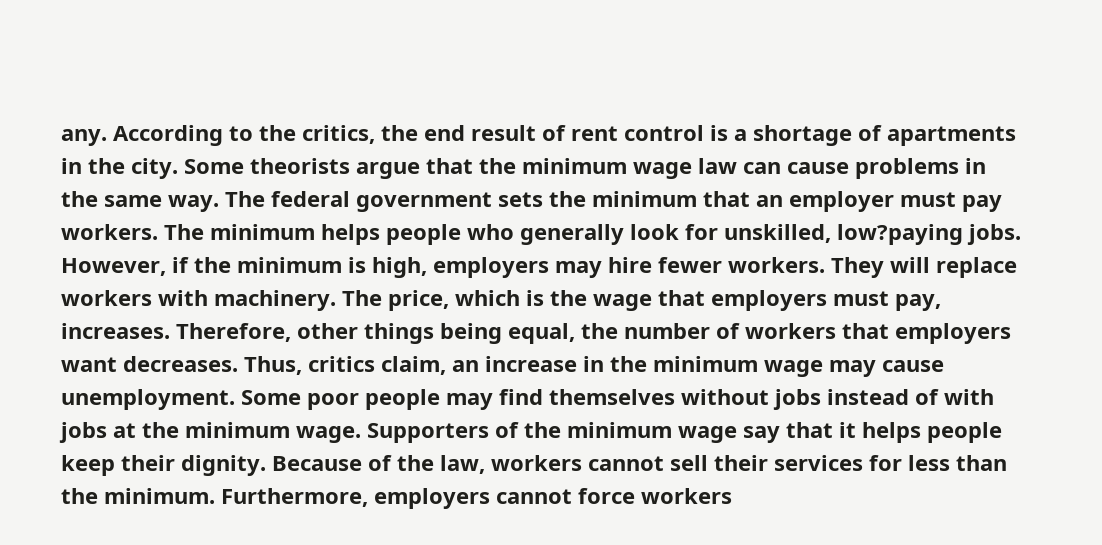any. According to the critics, the end result of rent control is a shortage of apartments in the city. Some theorists argue that the minimum wage law can cause problems in the same way. The federal government sets the minimum that an employer must pay workers. The minimum helps people who generally look for unskilled, low?paying jobs. However, if the minimum is high, employers may hire fewer workers. They will replace workers with machinery. The price, which is the wage that employers must pay, increases. Therefore, other things being equal, the number of workers that employers want decreases. Thus, critics claim, an increase in the minimum wage may cause unemployment. Some poor people may find themselves without jobs instead of with jobs at the minimum wage. Supporters of the minimum wage say that it helps people keep their dignity. Because of the law, workers cannot sell their services for less than the minimum. Furthermore, employers cannot force workers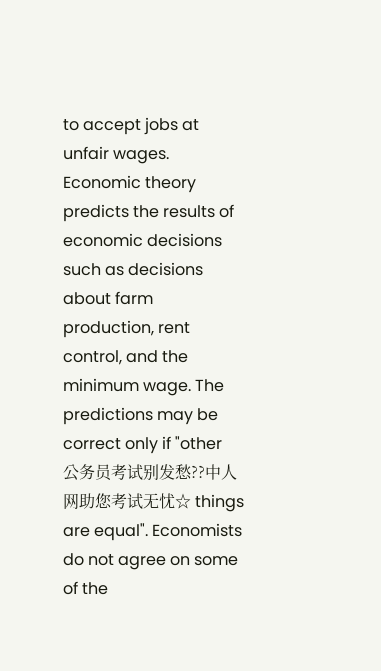to accept jobs at unfair wages. Economic theory predicts the results of economic decisions such as decisions about farm production, rent control, and the minimum wage. The predictions may be correct only if "other
公务员考试别发愁??中人网助您考试无忧☆ things are equal". Economists do not agree on some of the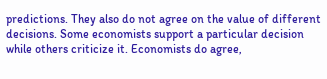predictions. They also do not agree on the value of different decisions. Some economists support a particular decision while others criticize it. Economists do agree,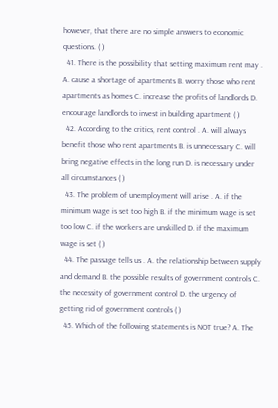however, that there are no simple answers to economic questions. ( )
  41. There is the possibility that setting maximum rent may . A. cause a shortage of apartments B. worry those who rent apartments as homes C. increase the profits of landlords D. encourage landlords to invest in building apartment ( )
  42. According to the critics, rent control . A. will always benefit those who rent apartments B. is unnecessary C. will bring negative effects in the long run D. is necessary under all circumstances ( )
  43. The problem of unemployment will arise . A. if the minimum wage is set too high B. if the minimum wage is set too low C. if the workers are unskilled D. if the maximum wage is set ( )
  44. The passage tells us . A. the relationship between supply and demand B. the possible results of government controls C. the necessity of government control D. the urgency of getting rid of government controls ( )
  45. Which of the following statements is NOT true? A. The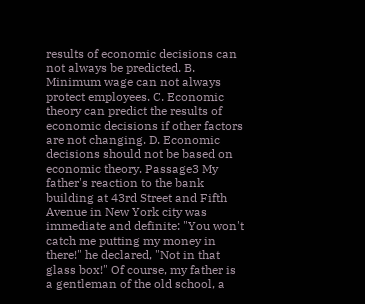results of economic decisions can not always be predicted. B. Minimum wage can not always protect employees. C. Economic theory can predict the results of economic decisions if other factors are not changing. D. Economic decisions should not be based on economic theory. Passage3 My father's reaction to the bank building at 43rd Street and Fifth Avenue in New York city was immediate and definite: "You won't catch me putting my money in there!" he declared, "Not in that glass box!" Of course, my father is a gentleman of the old school, a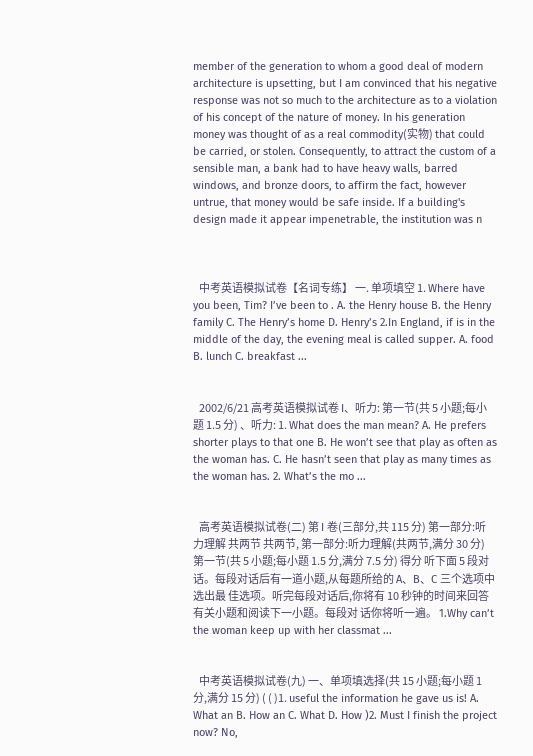member of the generation to whom a good deal of modern architecture is upsetting, but I am convinced that his negative response was not so much to the architecture as to a violation of his concept of the nature of money. In his generation money was thought of as a real commodity(实物) that could be carried, or stolen. Consequently, to attract the custom of a sensible man, a bank had to have heavy walls, barred windows, and bronze doors, to affirm the fact, however untrue, that money would be safe inside. If a building's design made it appear impenetrable, the institution was n



   中考英语模拟试卷【名词专练】 一. 单项填空 1. Where have you been, Tim? I’ve been to . A. the Henry house B. the Henry family C. The Henry’s home D. Henry’s 2.In England, if is in the middle of the day, the evening meal is called supper. A. food B. lunch C. breakfast ...


   2002/6/21 高考英语模拟试卷 I、听力: 第一节(共 5 小题;每小题 1.5 分) 、听力: 1. What does the man mean? A. He prefers shorter plays to that one B. He won’t see that play as often as the woman has. C. He hasn’t seen that play as many times as the woman has. 2. What’s the mo ...


   高考英语模拟试卷(二) 第 I 卷(三部分,共 115 分) 第一部分:听力理解 共两节 共两节, 第一部分:听力理解(共两节,满分 30 分) 第一节(共 5 小题;每小题 1.5 分,满分 7.5 分) 得分 听下面 5 段对话。每段对话后有一道小题,从每题所给的 A、B、C 三个选项中选出最 佳选项。听完每段对话后,你将有 10 秒钟的时间来回答有关小题和阅读下一小题。每段对 话你将听一遍。 1.Why can’t the woman keep up with her classmat ...


   中考英语模拟试卷(九) 一、单项填选择(共 15 小题;每小题 1 分,满分 15 分) ( ( )1. useful the information he gave us is! A. What an B. How an C. What D. How )2. Must I finish the project now? No,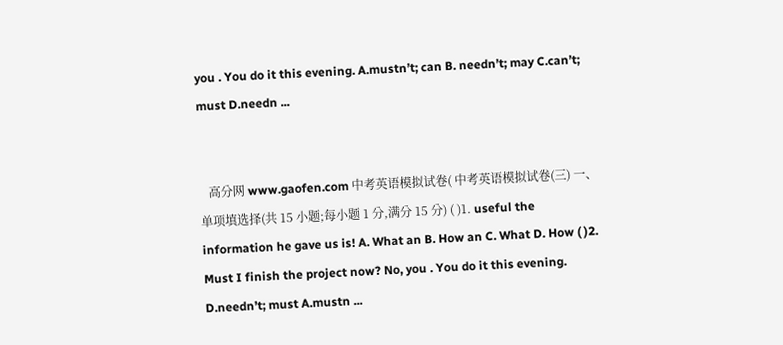you . You do it this evening. A.mustn’t; can B. needn’t; may C.can’t; must D.needn ...


   高分网 www.gaofen.com 中考英语模拟试卷( 中考英语模拟试卷(三) 一、单项填选择(共 15 小题;每小题 1 分,满分 15 分) ( )1. useful the information he gave us is! A. What an B. How an C. What D. How ( )2. Must I finish the project now? No, you . You do it this evening. D.needn’t; must A.mustn ...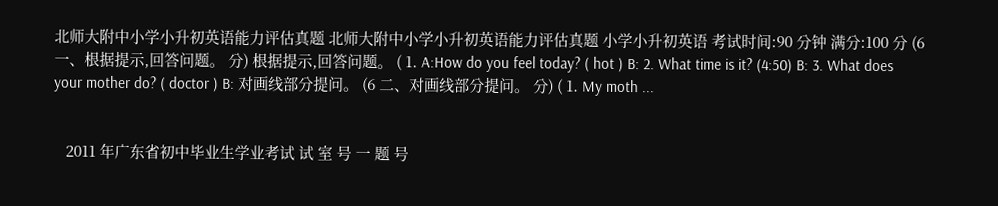北师大附中小学小升初英语能力评估真题 北师大附中小学小升初英语能力评估真题 小学小升初英语 考试时间:90 分钟 满分:100 分 (6 一、根据提示,回答问题。 分) 根据提示,回答问题。 ( 1. A:How do you feel today? ( hot ) B: 2. What time is it? (4:50) B: 3. What does your mother do? ( doctor ) B: 对画线部分提问。 (6 二、对画线部分提问。 分) ( 1. My moth ...


   2011 年广东省初中毕业生学业考试 试 室 号 一 题 号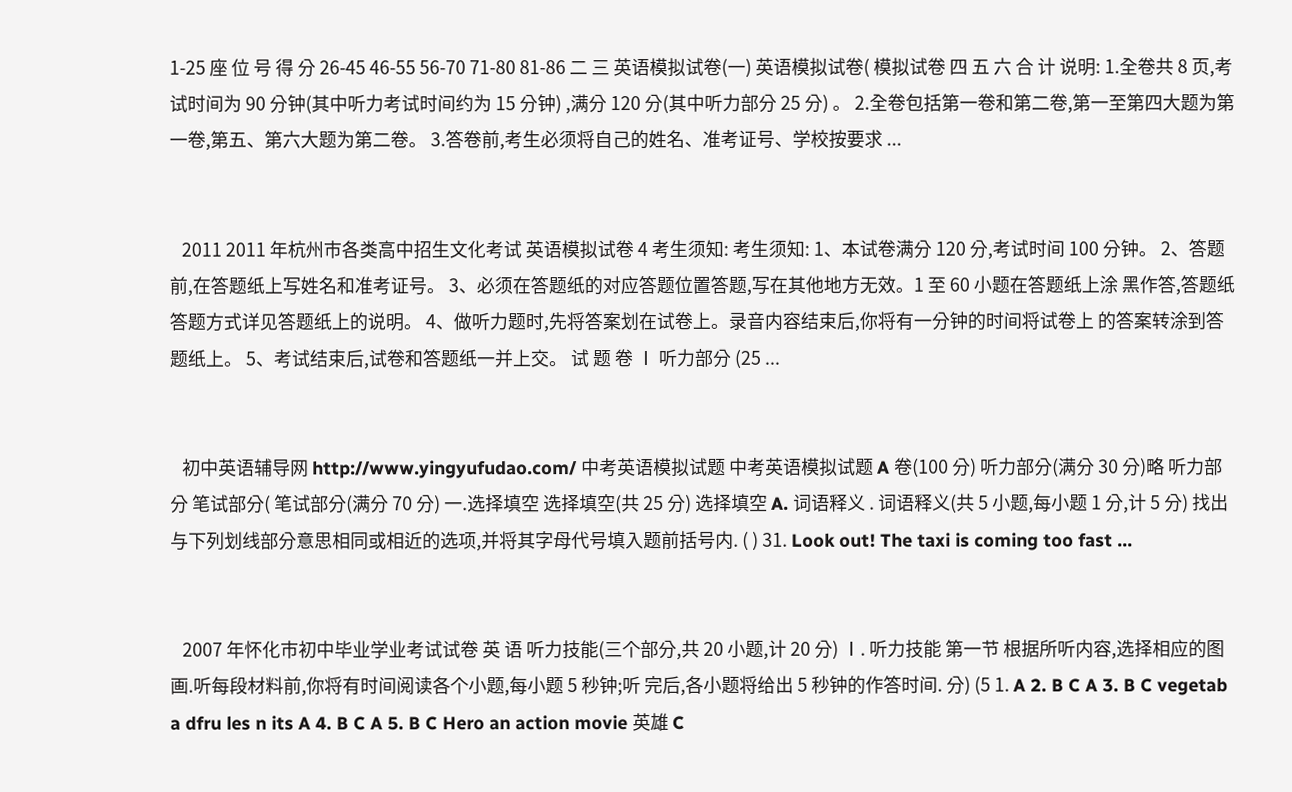1-25 座 位 号 得 分 26-45 46-55 56-70 71-80 81-86 二 三 英语模拟试卷(一) 英语模拟试卷( 模拟试卷 四 五 六 合 计 说明: 1.全卷共 8 页,考试时间为 90 分钟(其中听力考试时间约为 15 分钟) ,满分 120 分(其中听力部分 25 分) 。 2.全卷包括第一卷和第二卷,第一至第四大题为第一卷,第五、第六大题为第二卷。 3.答卷前,考生必须将自己的姓名、准考证号、学校按要求 ...


   2011 2011 年杭州市各类高中招生文化考试 英语模拟试卷 4 考生须知: 考生须知: 1、本试卷满分 120 分,考试时间 100 分钟。 2、答题前,在答题纸上写姓名和准考证号。 3、必须在答题纸的对应答题位置答题,写在其他地方无效。1 至 60 小题在答题纸上涂 黑作答,答题纸答题方式详见答题纸上的说明。 4、做听力题时,先将答案划在试卷上。录音内容结束后,你将有一分钟的时间将试卷上 的答案转涂到答题纸上。 5、考试结束后,试卷和答题纸一并上交。 试 题 卷 Ⅰ 听力部分 (25 ...


   初中英语辅导网 http://www.yingyufudao.com/ 中考英语模拟试题 中考英语模拟试题 A 卷(100 分) 听力部分(满分 30 分)略 听力部分 笔试部分( 笔试部分(满分 70 分) 一.选择填空 选择填空(共 25 分) 选择填空 A. 词语释义 . 词语释义(共 5 小题,每小题 1 分,计 5 分) 找出与下列划线部分意思相同或相近的选项,并将其字母代号填入题前括号内. ( ) 31. Look out! The taxi is coming too fast ...


   2007 年怀化市初中毕业学业考试试卷 英 语 听力技能(三个部分,共 20 小题,计 20 分) Ⅰ. 听力技能 第一节 根据所听内容,选择相应的图画.听每段材料前,你将有时间阅读各个小题,每小题 5 秒钟;听 完后,各小题将给出 5 秒钟的作答时间. 分) (5 1. A 2. B C A 3. B C vegetab a dfru les n its A 4. B C A 5. B C Hero an action movie 英雄 C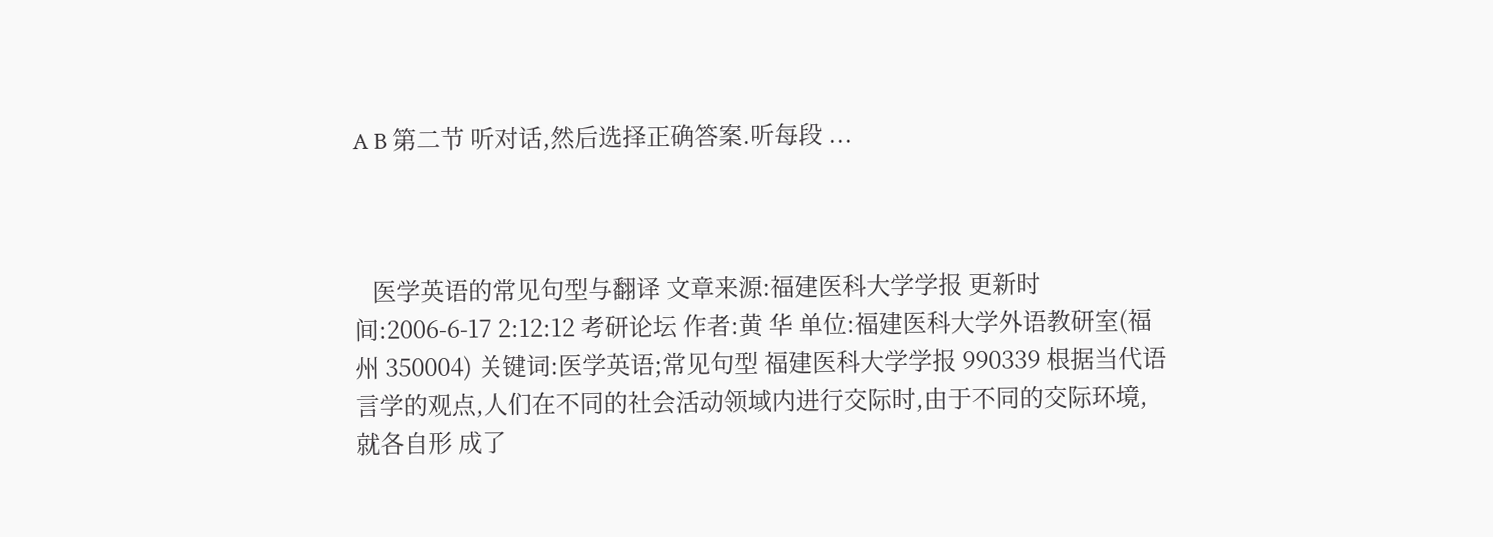A B 第二节 听对话,然后选择正确答案.听每段 ...



   医学英语的常见句型与翻译 文章来源:福建医科大学学报 更新时间:2006-6-17 2:12:12 考研论坛 作者:黄 华 单位:福建医科大学外语教研室(福州 350004) 关键词:医学英语;常见句型 福建医科大学学报 990339 根据当代语言学的观点,人们在不同的社会活动领域内进行交际时,由于不同的交际环境,就各自形 成了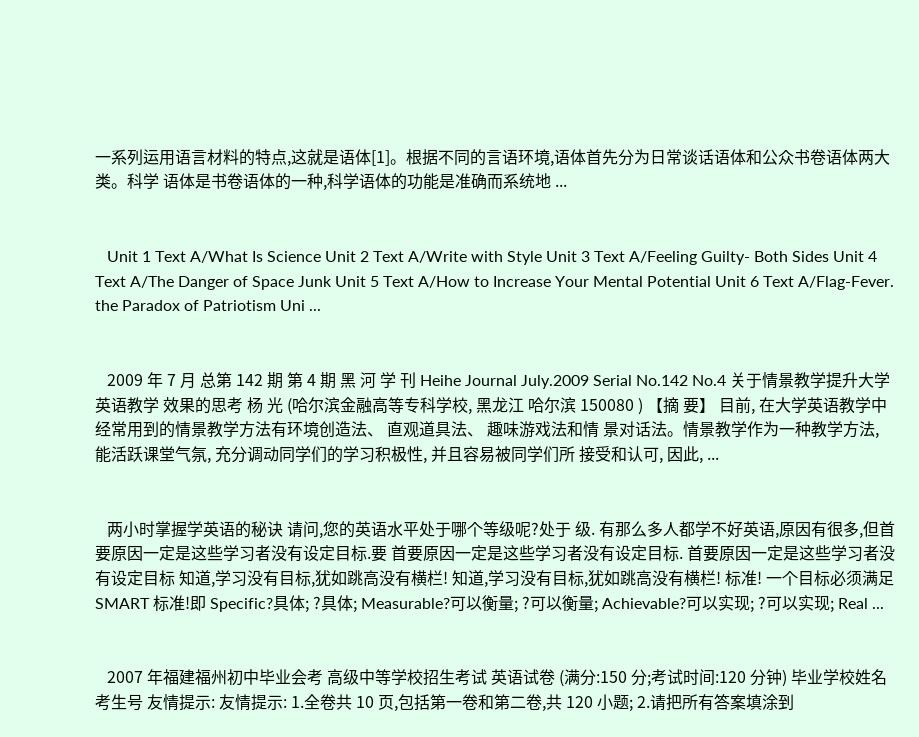一系列运用语言材料的特点,这就是语体[1]。根据不同的言语环境,语体首先分为日常谈话语体和公众书卷语体两大类。科学 语体是书卷语体的一种,科学语体的功能是准确而系统地 ...


   Unit 1 Text A/What Is Science Unit 2 Text A/Write with Style Unit 3 Text A/Feeling Guilty- Both Sides Unit 4 Text A/The Danger of Space Junk Unit 5 Text A/How to Increase Your Mental Potential Unit 6 Text A/Flag-Fever. the Paradox of Patriotism Uni ...


   2009 年 7 月 总第 142 期 第 4 期 黑 河 学 刊 Heihe Journal July.2009 Serial No.142 No.4 关于情景教学提升大学英语教学 效果的思考 杨 光 (哈尔滨金融高等专科学校, 黑龙江 哈尔滨 150080 ) 【摘 要】 目前, 在大学英语教学中经常用到的情景教学方法有环境创造法、 直观道具法、 趣味游戏法和情 景对话法。情景教学作为一种教学方法, 能活跃课堂气氛, 充分调动同学们的学习积极性, 并且容易被同学们所 接受和认可, 因此, ...


   两小时掌握学英语的秘诀 请问,您的英语水平处于哪个等级呢?处于 级. 有那么多人都学不好英语,原因有很多,但首要原因一定是这些学习者没有设定目标.要 首要原因一定是这些学习者没有设定目标. 首要原因一定是这些学习者没有设定目标 知道,学习没有目标,犹如跳高没有横栏! 知道,学习没有目标,犹如跳高没有横栏! 标准! 一个目标必须满足 SMART 标准!即 Specific?具体; ?具体; Measurable?可以衡量; ?可以衡量; Achievable?可以实现; ?可以实现; Real ...


   2007 年福建福州初中毕业会考 高级中等学校招生考试 英语试卷 (满分:150 分;考试时间:120 分钟) 毕业学校姓名考生号 友情提示: 友情提示: 1.全卷共 10 页,包括第一卷和第二卷,共 120 小题; 2.请把所有答案填涂到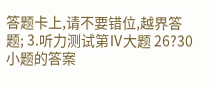答题卡上,请不要错位,越界答题; 3.听力测试第Ⅳ大题 26?30 小题的答案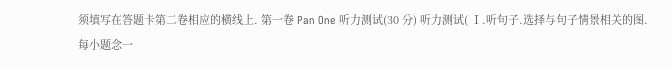须填写在答题卡第二卷相应的横线上. 第一卷 Pan One 听力测试(30 分) 听力测试( Ⅰ.听句子.选择与句子情景相关的图.每小题念一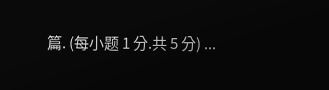篇. (每小题 1 分.共 5 分) ...